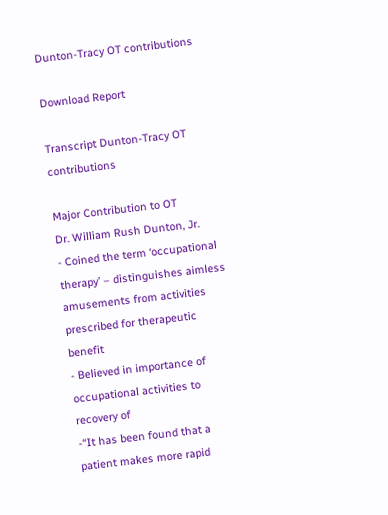Dunton-Tracy OT contributions

Download Report

Transcript Dunton-Tracy OT contributions

Major Contribution to OT
Dr. William Rush Dunton, Jr.
- Coined the term ‘occupational therapy’ – distinguishes aimless
amusements from activities prescribed for therapeutic benefit
- Believed in importance of occupational activities to recovery of
-“It has been found that a patient makes more rapid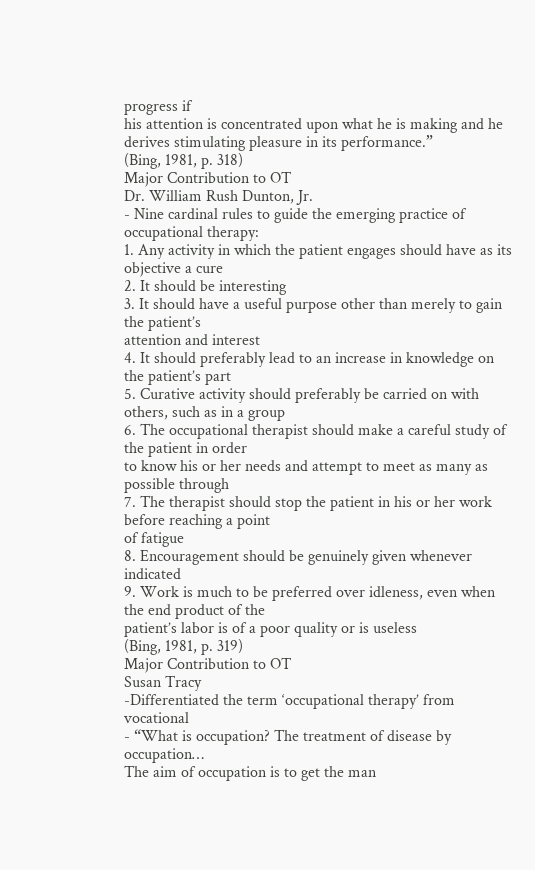progress if
his attention is concentrated upon what he is making and he
derives stimulating pleasure in its performance.”
(Bing, 1981, p. 318)
Major Contribution to OT
Dr. William Rush Dunton, Jr.
- Nine cardinal rules to guide the emerging practice of occupational therapy:
1. Any activity in which the patient engages should have as its objective a cure
2. It should be interesting
3. It should have a useful purpose other than merely to gain the patient’s
attention and interest
4. It should preferably lead to an increase in knowledge on the patient’s part
5. Curative activity should preferably be carried on with others, such as in a group
6. The occupational therapist should make a careful study of the patient in order
to know his or her needs and attempt to meet as many as possible through
7. The therapist should stop the patient in his or her work before reaching a point
of fatigue
8. Encouragement should be genuinely given whenever indicated
9. Work is much to be preferred over idleness, even when the end product of the
patient’s labor is of a poor quality or is useless
(Bing, 1981, p. 319)
Major Contribution to OT
Susan Tracy
-Differentiated the term ‘occupational therapy’ from vocational
- “What is occupation? The treatment of disease by occupation…
The aim of occupation is to get the man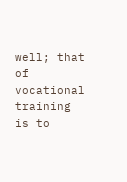well; that of vocational
training is to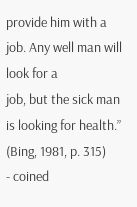provide him with a job. Any well man will look for a
job, but the sick man is looking for health.” (Bing, 1981, p. 315)
- coined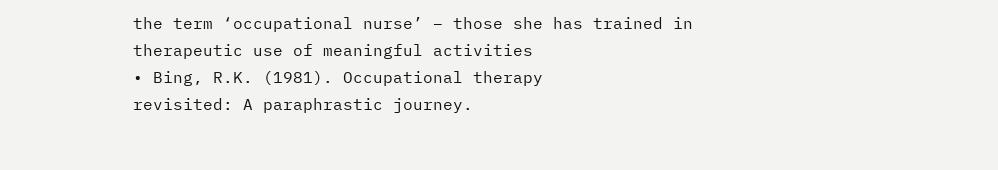the term ‘occupational nurse’ – those she has trained in
therapeutic use of meaningful activities
• Bing, R.K. (1981). Occupational therapy
revisited: A paraphrastic journey.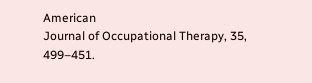American
Journal of Occupational Therapy, 35, 499–451.